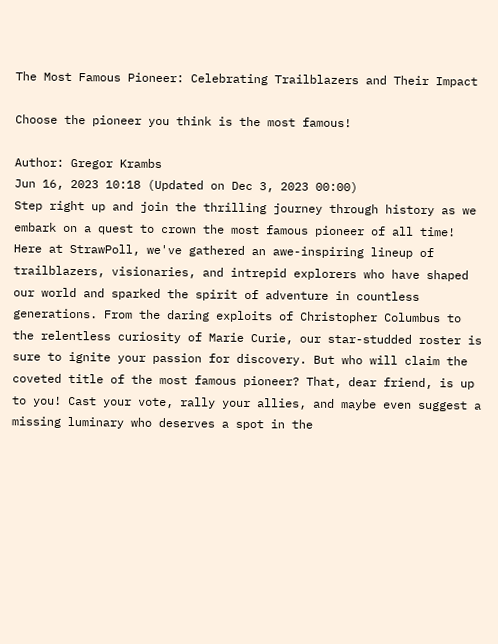The Most Famous Pioneer: Celebrating Trailblazers and Their Impact

Choose the pioneer you think is the most famous!

Author: Gregor Krambs
Jun 16, 2023 10:18 (Updated on Dec 3, 2023 00:00)
Step right up and join the thrilling journey through history as we embark on a quest to crown the most famous pioneer of all time! Here at StrawPoll, we've gathered an awe-inspiring lineup of trailblazers, visionaries, and intrepid explorers who have shaped our world and sparked the spirit of adventure in countless generations. From the daring exploits of Christopher Columbus to the relentless curiosity of Marie Curie, our star-studded roster is sure to ignite your passion for discovery. But who will claim the coveted title of the most famous pioneer? That, dear friend, is up to you! Cast your vote, rally your allies, and maybe even suggest a missing luminary who deserves a spot in the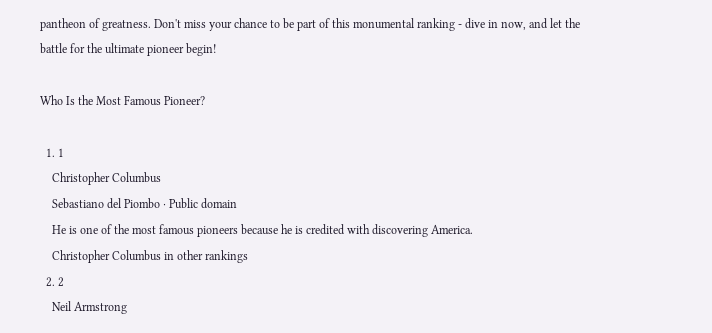pantheon of greatness. Don't miss your chance to be part of this monumental ranking - dive in now, and let the battle for the ultimate pioneer begin!

Who Is the Most Famous Pioneer?

  1. 1
    Christopher Columbus
    Sebastiano del Piombo · Public domain
    He is one of the most famous pioneers because he is credited with discovering America.
    Christopher Columbus in other rankings
  2. 2
    Neil Armstrong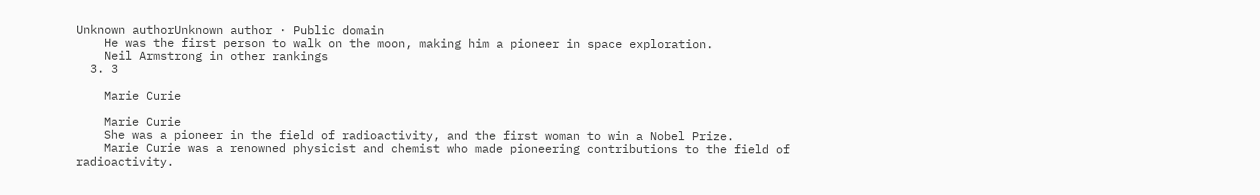Unknown authorUnknown author · Public domain
    He was the first person to walk on the moon, making him a pioneer in space exploration.
    Neil Armstrong in other rankings
  3. 3

    Marie Curie

    Marie Curie
    She was a pioneer in the field of radioactivity, and the first woman to win a Nobel Prize.
    Marie Curie was a renowned physicist and chemist who made pioneering contributions to the field of radioactivity.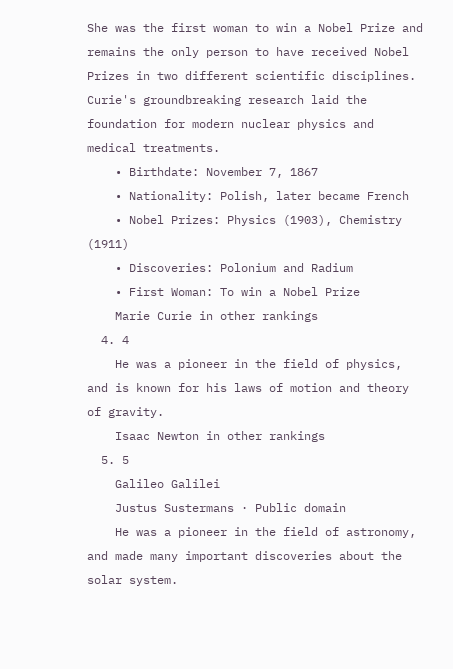She was the first woman to win a Nobel Prize and remains the only person to have received Nobel Prizes in two different scientific disciplines. Curie's groundbreaking research laid the foundation for modern nuclear physics and medical treatments.
    • Birthdate: November 7, 1867
    • Nationality: Polish, later became French
    • Nobel Prizes: Physics (1903), Chemistry (1911)
    • Discoveries: Polonium and Radium
    • First Woman: To win a Nobel Prize
    Marie Curie in other rankings
  4. 4
    He was a pioneer in the field of physics, and is known for his laws of motion and theory of gravity.
    Isaac Newton in other rankings
  5. 5
    Galileo Galilei
    Justus Sustermans · Public domain
    He was a pioneer in the field of astronomy, and made many important discoveries about the solar system.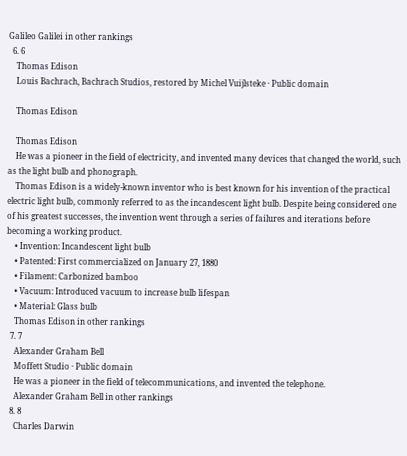Galileo Galilei in other rankings
  6. 6
    Thomas Edison
    Louis Bachrach, Bachrach Studios, restored by Michel Vuijlsteke · Public domain

    Thomas Edison

    Thomas Edison
    He was a pioneer in the field of electricity, and invented many devices that changed the world, such as the light bulb and phonograph.
    Thomas Edison is a widely-known inventor who is best known for his invention of the practical electric light bulb, commonly referred to as the incandescent light bulb. Despite being considered one of his greatest successes, the invention went through a series of failures and iterations before becoming a working product.
    • Invention: Incandescent light bulb
    • Patented: First commercialized on January 27, 1880
    • Filament: Carbonized bamboo
    • Vacuum: Introduced vacuum to increase bulb lifespan
    • Material: Glass bulb
    Thomas Edison in other rankings
  7. 7
    Alexander Graham Bell
    Moffett Studio · Public domain
    He was a pioneer in the field of telecommunications, and invented the telephone.
    Alexander Graham Bell in other rankings
  8. 8
    Charles Darwin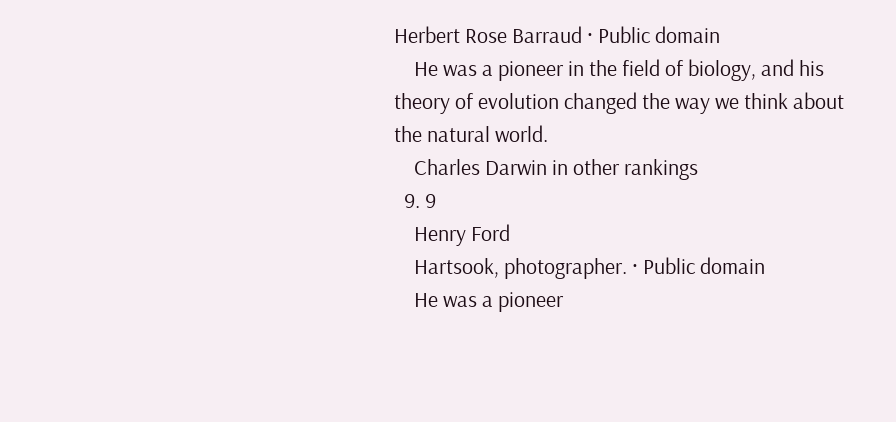Herbert Rose Barraud · Public domain
    He was a pioneer in the field of biology, and his theory of evolution changed the way we think about the natural world.
    Charles Darwin in other rankings
  9. 9
    Henry Ford
    Hartsook, photographer. · Public domain
    He was a pioneer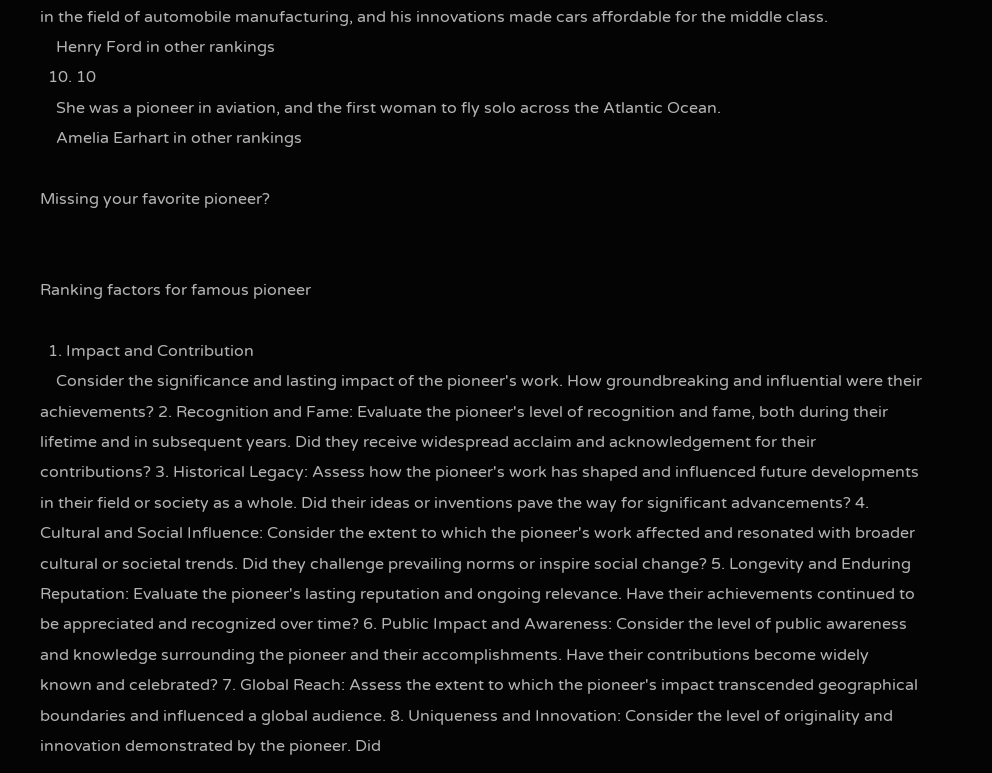in the field of automobile manufacturing, and his innovations made cars affordable for the middle class.
    Henry Ford in other rankings
  10. 10
    She was a pioneer in aviation, and the first woman to fly solo across the Atlantic Ocean.
    Amelia Earhart in other rankings

Missing your favorite pioneer?


Ranking factors for famous pioneer

  1. Impact and Contribution
    Consider the significance and lasting impact of the pioneer's work. How groundbreaking and influential were their achievements? 2. Recognition and Fame: Evaluate the pioneer's level of recognition and fame, both during their lifetime and in subsequent years. Did they receive widespread acclaim and acknowledgement for their contributions? 3. Historical Legacy: Assess how the pioneer's work has shaped and influenced future developments in their field or society as a whole. Did their ideas or inventions pave the way for significant advancements? 4. Cultural and Social Influence: Consider the extent to which the pioneer's work affected and resonated with broader cultural or societal trends. Did they challenge prevailing norms or inspire social change? 5. Longevity and Enduring Reputation: Evaluate the pioneer's lasting reputation and ongoing relevance. Have their achievements continued to be appreciated and recognized over time? 6. Public Impact and Awareness: Consider the level of public awareness and knowledge surrounding the pioneer and their accomplishments. Have their contributions become widely known and celebrated? 7. Global Reach: Assess the extent to which the pioneer's impact transcended geographical boundaries and influenced a global audience. 8. Uniqueness and Innovation: Consider the level of originality and innovation demonstrated by the pioneer. Did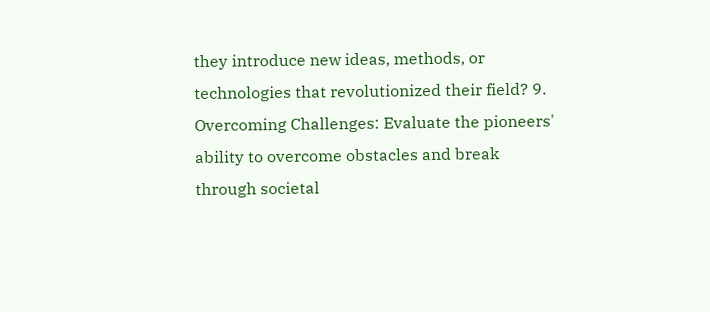they introduce new ideas, methods, or technologies that revolutionized their field? 9. Overcoming Challenges: Evaluate the pioneers' ability to overcome obstacles and break through societal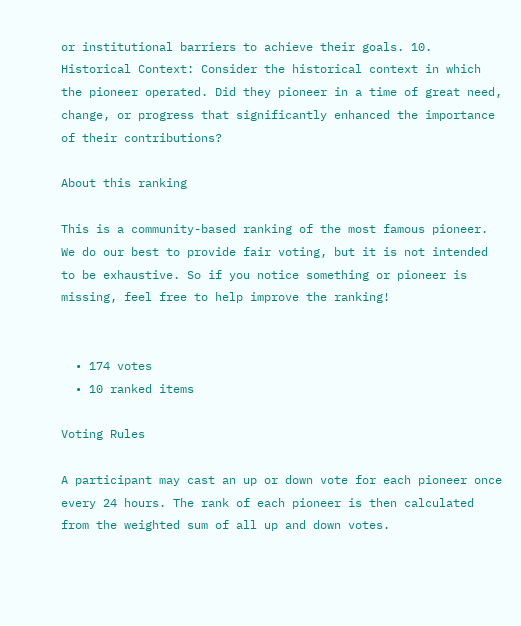or institutional barriers to achieve their goals. 10. Historical Context: Consider the historical context in which the pioneer operated. Did they pioneer in a time of great need, change, or progress that significantly enhanced the importance of their contributions?

About this ranking

This is a community-based ranking of the most famous pioneer. We do our best to provide fair voting, but it is not intended to be exhaustive. So if you notice something or pioneer is missing, feel free to help improve the ranking!


  • 174 votes
  • 10 ranked items

Voting Rules

A participant may cast an up or down vote for each pioneer once every 24 hours. The rank of each pioneer is then calculated from the weighted sum of all up and down votes.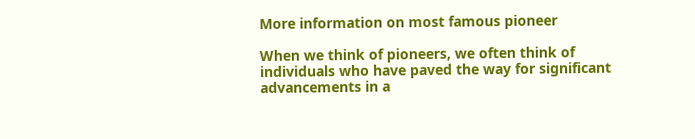More information on most famous pioneer

When we think of pioneers, we often think of individuals who have paved the way for significant advancements in a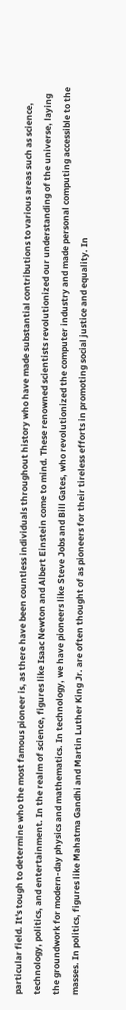particular field. It's tough to determine who the most famous pioneer is, as there have been countless individuals throughout history who have made substantial contributions to various areas such as science, technology, politics, and entertainment. In the realm of science, figures like Isaac Newton and Albert Einstein come to mind. These renowned scientists revolutionized our understanding of the universe, laying the groundwork for modern-day physics and mathematics. In technology, we have pioneers like Steve Jobs and Bill Gates, who revolutionized the computer industry and made personal computing accessible to the masses. In politics, figures like Mahatma Gandhi and Martin Luther King Jr. are often thought of as pioneers for their tireless efforts in promoting social justice and equality. In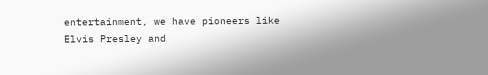entertainment, we have pioneers like Elvis Presley and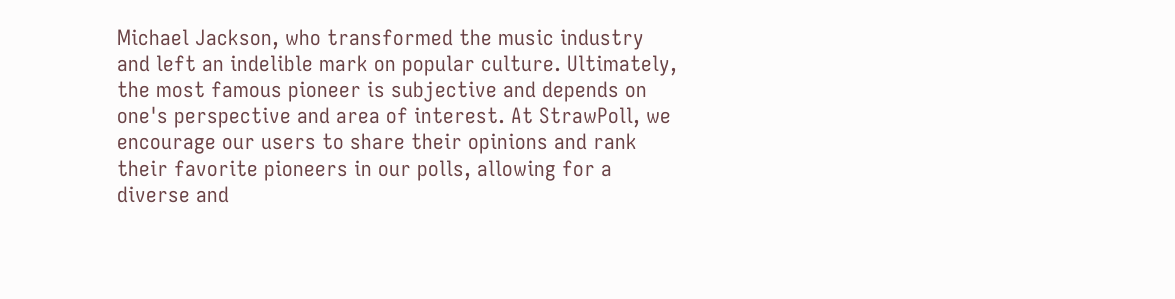Michael Jackson, who transformed the music industry and left an indelible mark on popular culture. Ultimately, the most famous pioneer is subjective and depends on one's perspective and area of interest. At StrawPoll, we encourage our users to share their opinions and rank their favorite pioneers in our polls, allowing for a diverse and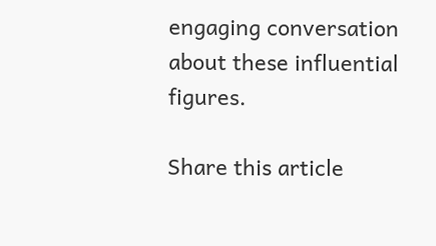engaging conversation about these influential figures.

Share this article